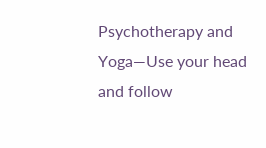Psychotherapy and Yoga—Use your head and follow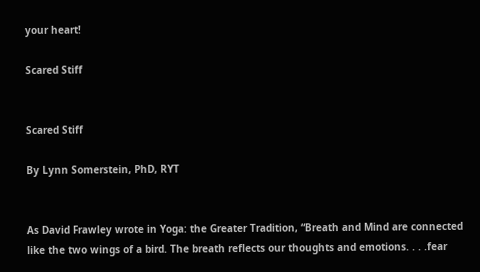your heart!

Scared Stiff


Scared Stiff

By Lynn Somerstein, PhD, RYT


As David Frawley wrote in Yoga: the Greater Tradition, “Breath and Mind are connected like the two wings of a bird. The breath reflects our thoughts and emotions. . . .fear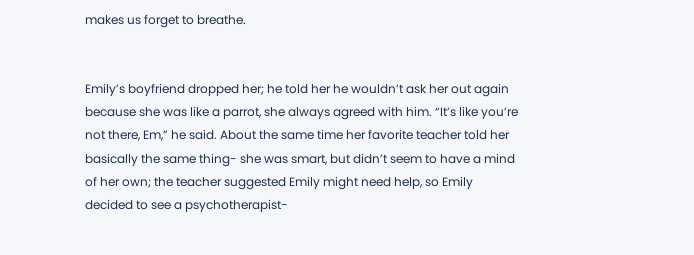makes us forget to breathe.


Emily’s boyfriend dropped her; he told her he wouldn’t ask her out again because she was like a parrot, she always agreed with him. “It’s like you’re not there, Em,” he said. About the same time her favorite teacher told her basically the same thing- she was smart, but didn’t seem to have a mind of her own; the teacher suggested Emily might need help, so Emily decided to see a psychotherapist-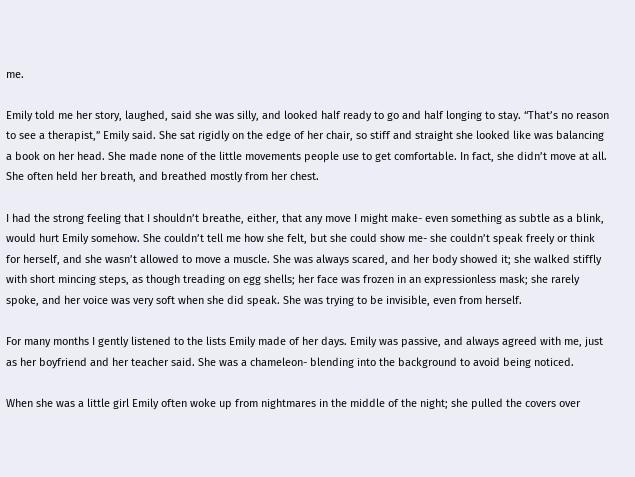me.

Emily told me her story, laughed, said she was silly, and looked half ready to go and half longing to stay. “That’s no reason to see a therapist,” Emily said. She sat rigidly on the edge of her chair, so stiff and straight she looked like was balancing a book on her head. She made none of the little movements people use to get comfortable. In fact, she didn’t move at all. She often held her breath, and breathed mostly from her chest.

I had the strong feeling that I shouldn’t breathe, either, that any move I might make- even something as subtle as a blink, would hurt Emily somehow. She couldn’t tell me how she felt, but she could show me- she couldn’t speak freely or think for herself, and she wasn’t allowed to move a muscle. She was always scared, and her body showed it; she walked stiffly with short mincing steps, as though treading on egg shells; her face was frozen in an expressionless mask; she rarely spoke, and her voice was very soft when she did speak. She was trying to be invisible, even from herself.

For many months I gently listened to the lists Emily made of her days. Emily was passive, and always agreed with me, just as her boyfriend and her teacher said. She was a chameleon- blending into the background to avoid being noticed.

When she was a little girl Emily often woke up from nightmares in the middle of the night; she pulled the covers over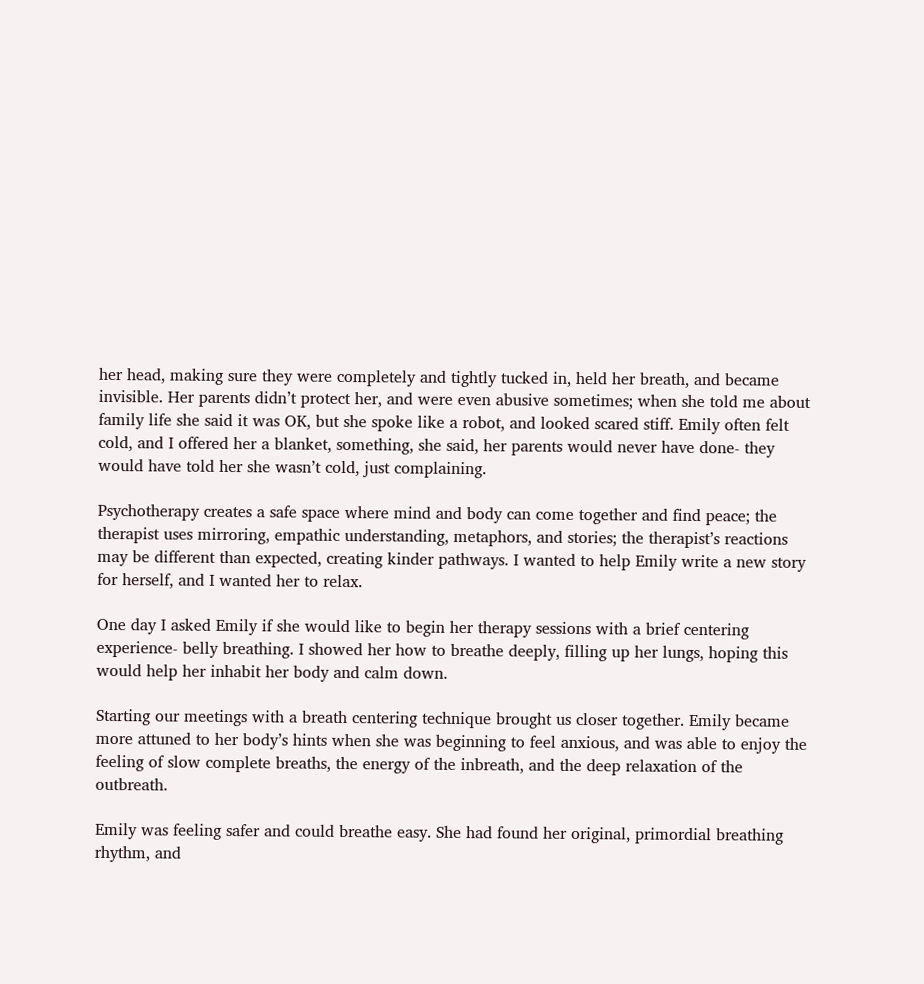her head, making sure they were completely and tightly tucked in, held her breath, and became invisible. Her parents didn’t protect her, and were even abusive sometimes; when she told me about family life she said it was OK, but she spoke like a robot, and looked scared stiff. Emily often felt cold, and I offered her a blanket, something, she said, her parents would never have done- they would have told her she wasn’t cold, just complaining.

Psychotherapy creates a safe space where mind and body can come together and find peace; the therapist uses mirroring, empathic understanding, metaphors, and stories; the therapist’s reactions may be different than expected, creating kinder pathways. I wanted to help Emily write a new story for herself, and I wanted her to relax.

One day I asked Emily if she would like to begin her therapy sessions with a brief centering experience- belly breathing. I showed her how to breathe deeply, filling up her lungs, hoping this would help her inhabit her body and calm down.

Starting our meetings with a breath centering technique brought us closer together. Emily became more attuned to her body’s hints when she was beginning to feel anxious, and was able to enjoy the feeling of slow complete breaths, the energy of the inbreath, and the deep relaxation of the outbreath.

Emily was feeling safer and could breathe easy. She had found her original, primordial breathing rhythm, and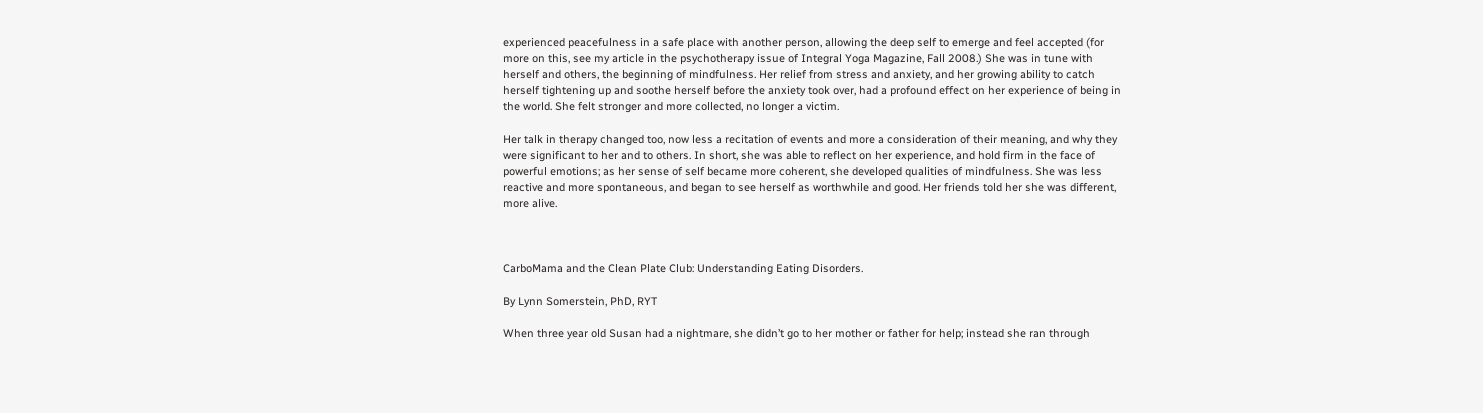experienced peacefulness in a safe place with another person, allowing the deep self to emerge and feel accepted (for more on this, see my article in the psychotherapy issue of Integral Yoga Magazine, Fall 2008.) She was in tune with herself and others, the beginning of mindfulness. Her relief from stress and anxiety, and her growing ability to catch herself tightening up and soothe herself before the anxiety took over, had a profound effect on her experience of being in the world. She felt stronger and more collected, no longer a victim.

Her talk in therapy changed too, now less a recitation of events and more a consideration of their meaning, and why they were significant to her and to others. In short, she was able to reflect on her experience, and hold firm in the face of powerful emotions; as her sense of self became more coherent, she developed qualities of mindfulness. She was less reactive and more spontaneous, and began to see herself as worthwhile and good. Her friends told her she was different, more alive.



CarboMama and the Clean Plate Club: Understanding Eating Disorders.

By Lynn Somerstein, PhD, RYT

When three year old Susan had a nightmare, she didn’t go to her mother or father for help; instead she ran through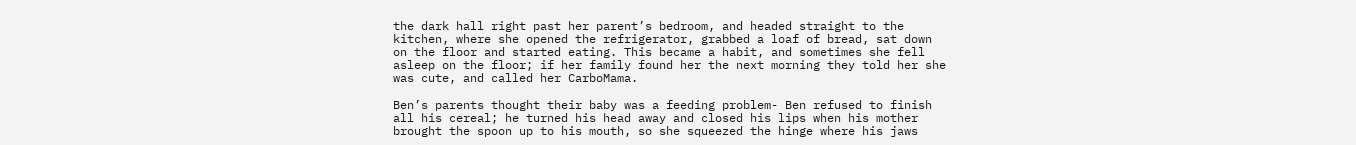the dark hall right past her parent’s bedroom, and headed straight to the kitchen, where she opened the refrigerator, grabbed a loaf of bread, sat down on the floor and started eating. This became a habit, and sometimes she fell asleep on the floor; if her family found her the next morning they told her she was cute, and called her CarboMama.

Ben’s parents thought their baby was a feeding problem- Ben refused to finish all his cereal; he turned his head away and closed his lips when his mother brought the spoon up to his mouth, so she squeezed the hinge where his jaws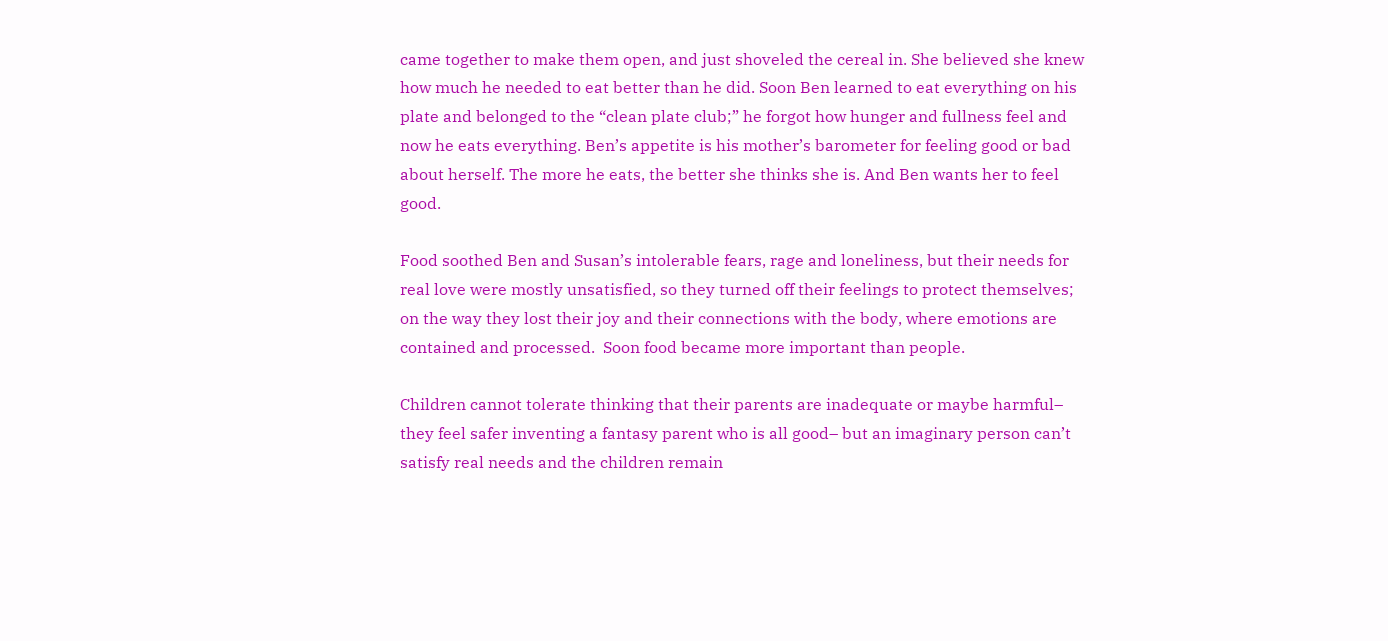came together to make them open, and just shoveled the cereal in. She believed she knew how much he needed to eat better than he did. Soon Ben learned to eat everything on his plate and belonged to the “clean plate club;” he forgot how hunger and fullness feel and now he eats everything. Ben’s appetite is his mother’s barometer for feeling good or bad about herself. The more he eats, the better she thinks she is. And Ben wants her to feel good.

Food soothed Ben and Susan’s intolerable fears, rage and loneliness, but their needs for real love were mostly unsatisfied, so they turned off their feelings to protect themselves; on the way they lost their joy and their connections with the body, where emotions are contained and processed.  Soon food became more important than people.

Children cannot tolerate thinking that their parents are inadequate or maybe harmful– they feel safer inventing a fantasy parent who is all good– but an imaginary person can’t satisfy real needs and the children remain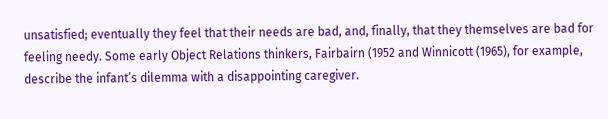unsatisfied; eventually they feel that their needs are bad, and, finally, that they themselves are bad for feeling needy. Some early Object Relations thinkers, Fairbairn (1952 and Winnicott (1965), for example, describe the infant’s dilemma with a disappointing caregiver.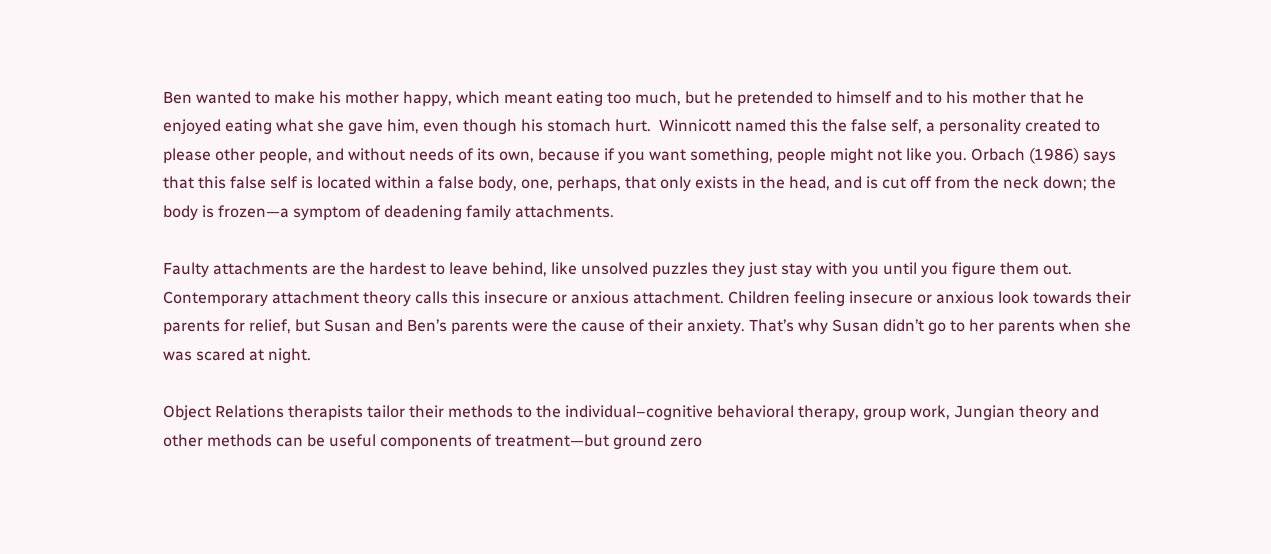Ben wanted to make his mother happy, which meant eating too much, but he pretended to himself and to his mother that he enjoyed eating what she gave him, even though his stomach hurt.  Winnicott named this the false self, a personality created to please other people, and without needs of its own, because if you want something, people might not like you. Orbach (1986) says that this false self is located within a false body, one, perhaps, that only exists in the head, and is cut off from the neck down; the body is frozen—a symptom of deadening family attachments.

Faulty attachments are the hardest to leave behind, like unsolved puzzles they just stay with you until you figure them out. Contemporary attachment theory calls this insecure or anxious attachment. Children feeling insecure or anxious look towards their parents for relief, but Susan and Ben’s parents were the cause of their anxiety. That’s why Susan didn’t go to her parents when she was scared at night.

Object Relations therapists tailor their methods to the individual–cognitive behavioral therapy, group work, Jungian theory and other methods can be useful components of treatment—but ground zero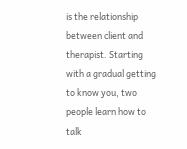is the relationship between client and therapist. Starting with a gradual getting to know you, two people learn how to talk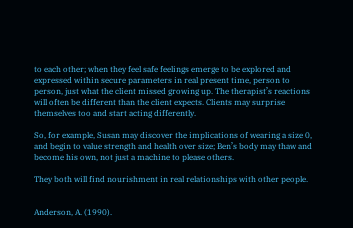to each other; when they feel safe feelings emerge to be explored and expressed within secure parameters in real present time, person to person, just what the client missed growing up. The therapist’s reactions will often be different than the client expects. Clients may surprise themselves too and start acting differently.

So, for example, Susan may discover the implications of wearing a size 0, and begin to value strength and health over size; Ben’s body may thaw and become his own, not just a machine to please others.

They both will find nourishment in real relationships with other people.


Anderson, A. (1990).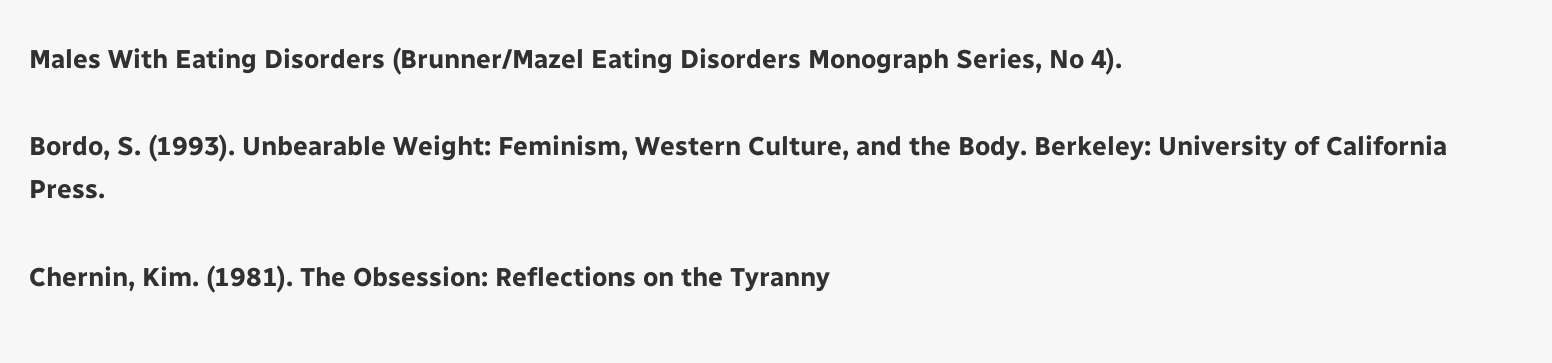Males With Eating Disorders (Brunner/Mazel Eating Disorders Monograph Series, No 4).

Bordo, S. (1993). Unbearable Weight: Feminism, Western Culture, and the Body. Berkeley: University of California Press.

Chernin, Kim. (1981). The Obsession: Reflections on the Tyranny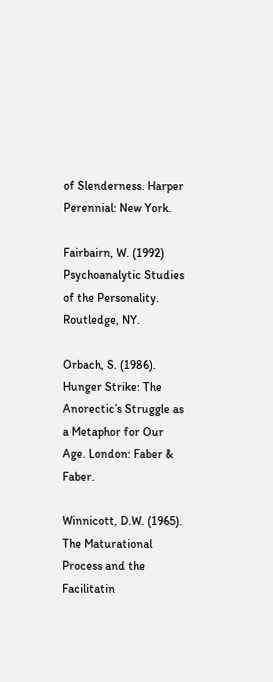of Slenderness. Harper Perennial: New York.

Fairbairn, W. (1992) Psychoanalytic Studies of the Personality.  Routledge, NY.

Orbach, S. (1986). Hunger Strike: The Anorectic’s Struggle as a Metaphor for Our Age. London: Faber & Faber.

Winnicott, D.W. (1965). The Maturational Process and the Facilitatin